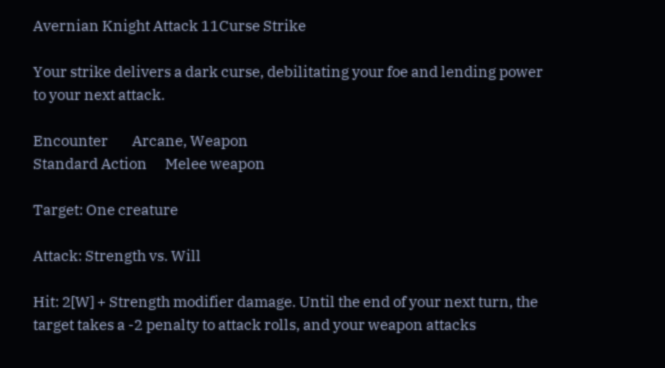Avernian Knight Attack 11Curse Strike

Your strike delivers a dark curse, debilitating your foe and lending power to your next attack.

Encounter        Arcane, Weapon
Standard Action      Melee weapon

Target: One creature

Attack: Strength vs. Will

Hit: 2[W] + Strength modifier damage. Until the end of your next turn, the target takes a -2 penalty to attack rolls, and your weapon attacks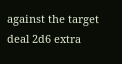against the target deal 2d6 extra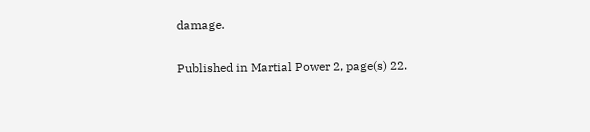damage.

Published in Martial Power 2, page(s) 22.